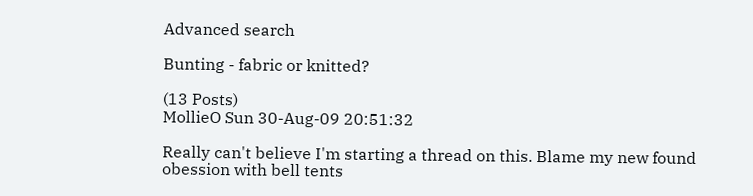Advanced search

Bunting - fabric or knitted?

(13 Posts)
MollieO Sun 30-Aug-09 20:51:32

Really can't believe I'm starting a thread on this. Blame my new found obession with bell tents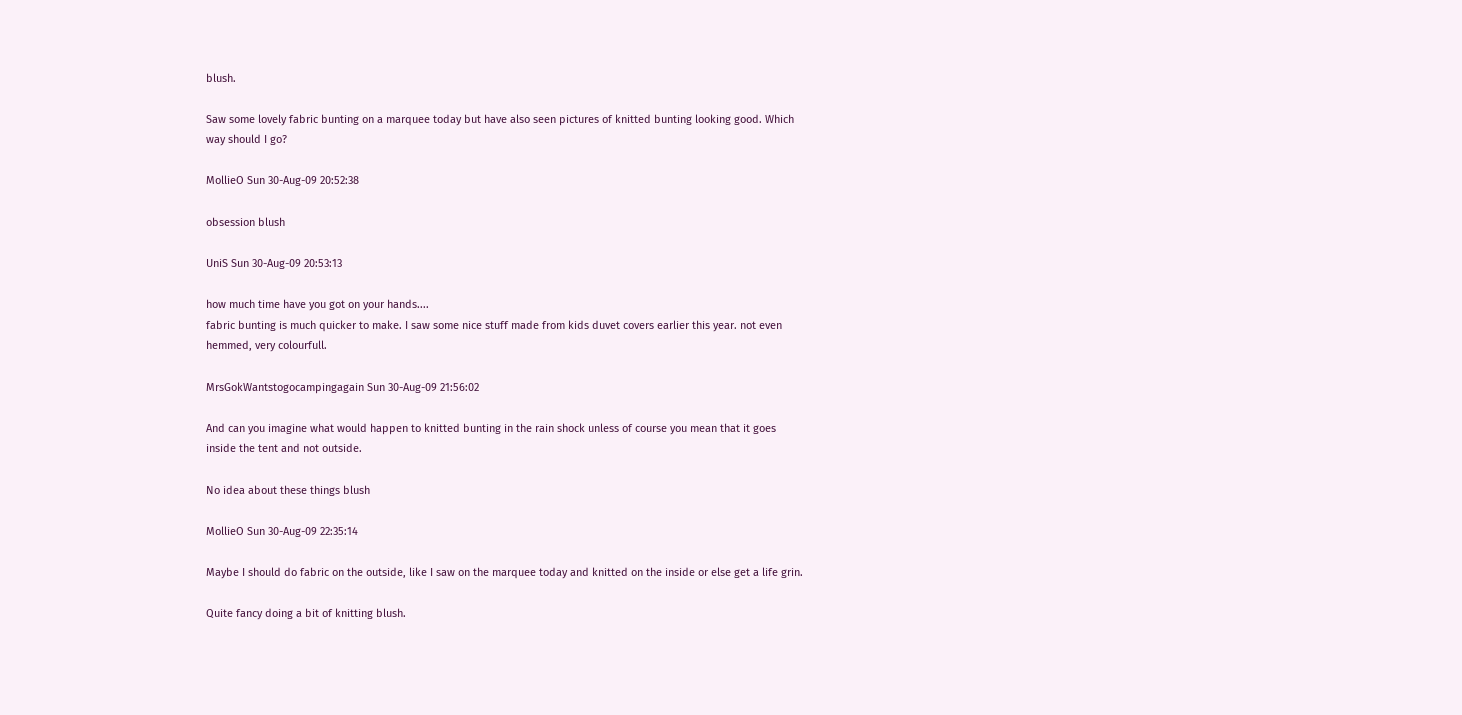blush.

Saw some lovely fabric bunting on a marquee today but have also seen pictures of knitted bunting looking good. Which way should I go?

MollieO Sun 30-Aug-09 20:52:38

obsession blush

UniS Sun 30-Aug-09 20:53:13

how much time have you got on your hands....
fabric bunting is much quicker to make. I saw some nice stuff made from kids duvet covers earlier this year. not even hemmed, very colourfull.

MrsGokWantstogocampingagain Sun 30-Aug-09 21:56:02

And can you imagine what would happen to knitted bunting in the rain shock unless of course you mean that it goes inside the tent and not outside.

No idea about these things blush

MollieO Sun 30-Aug-09 22:35:14

Maybe I should do fabric on the outside, like I saw on the marquee today and knitted on the inside or else get a life grin.

Quite fancy doing a bit of knitting blush.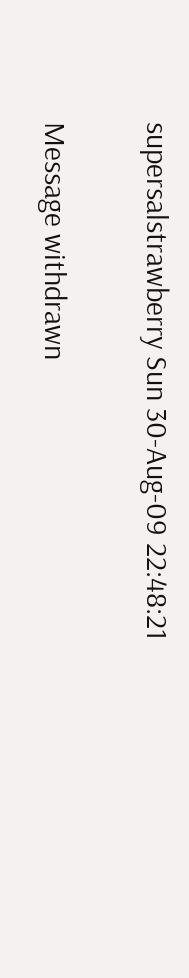supersalstrawberry Sun 30-Aug-09 22:48:21

Message withdrawn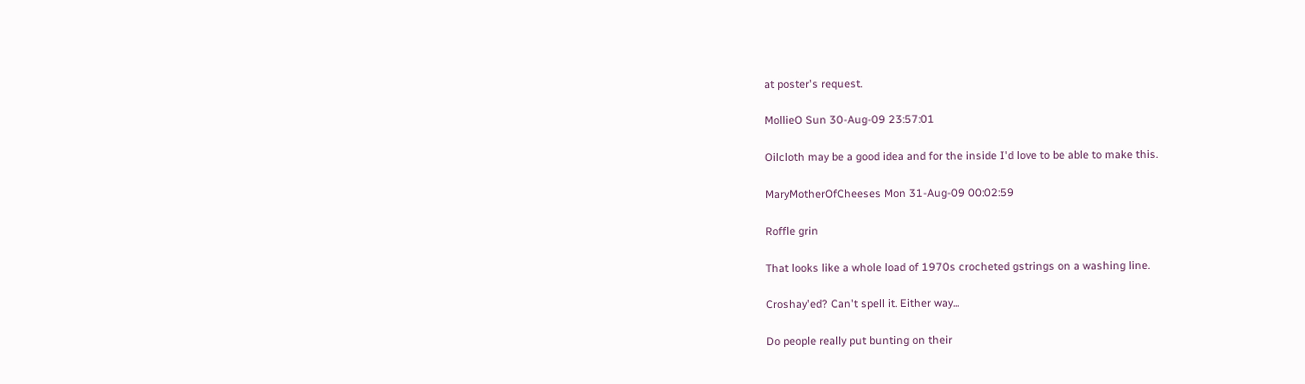at poster's request.

MollieO Sun 30-Aug-09 23:57:01

Oilcloth may be a good idea and for the inside I'd love to be able to make this.

MaryMotherOfCheeses Mon 31-Aug-09 00:02:59

Roffle grin

That looks like a whole load of 1970s crocheted gstrings on a washing line.

Croshay'ed? Can't spell it. Either way...

Do people really put bunting on their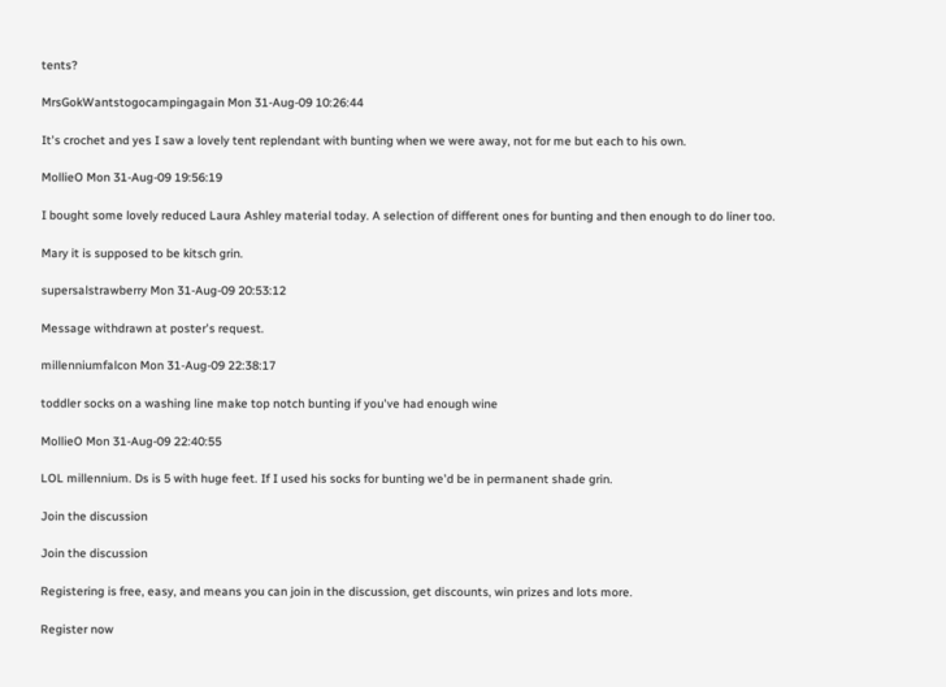tents?

MrsGokWantstogocampingagain Mon 31-Aug-09 10:26:44

It's crochet and yes I saw a lovely tent replendant with bunting when we were away, not for me but each to his own.

MollieO Mon 31-Aug-09 19:56:19

I bought some lovely reduced Laura Ashley material today. A selection of different ones for bunting and then enough to do liner too.

Mary it is supposed to be kitsch grin.

supersalstrawberry Mon 31-Aug-09 20:53:12

Message withdrawn at poster's request.

millenniumfalcon Mon 31-Aug-09 22:38:17

toddler socks on a washing line make top notch bunting if you've had enough wine

MollieO Mon 31-Aug-09 22:40:55

LOL millennium. Ds is 5 with huge feet. If I used his socks for bunting we'd be in permanent shade grin.

Join the discussion

Join the discussion

Registering is free, easy, and means you can join in the discussion, get discounts, win prizes and lots more.

Register now